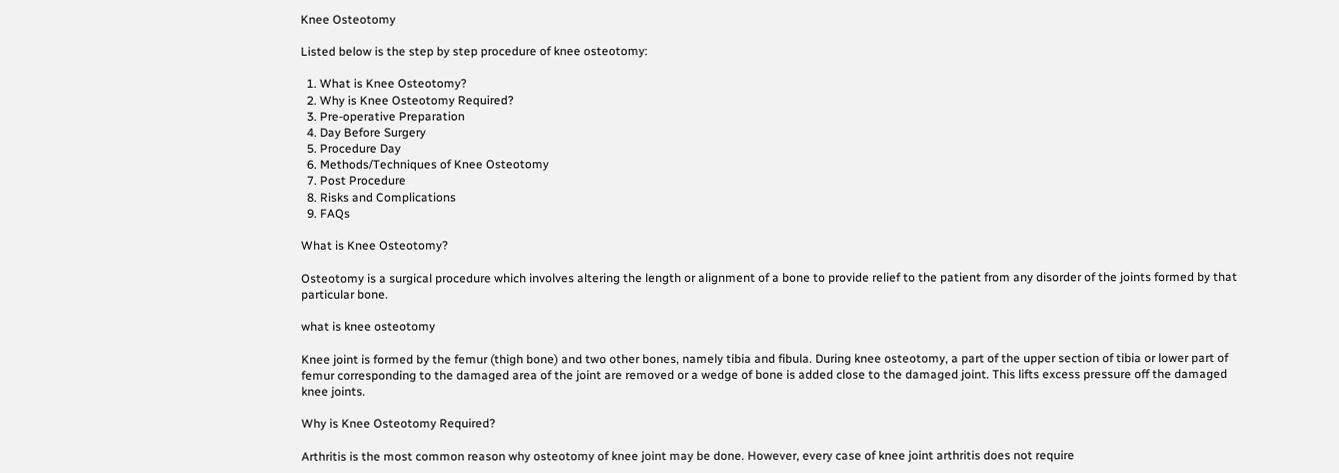Knee Osteotomy

Listed below is the step by step procedure of knee osteotomy:

  1. What is Knee Osteotomy?
  2. Why is Knee Osteotomy Required?
  3. Pre-operative Preparation
  4. Day Before Surgery
  5. Procedure Day
  6. Methods/Techniques of Knee Osteotomy
  7. Post Procedure
  8. Risks and Complications
  9. FAQs

What is Knee Osteotomy?

Osteotomy is a surgical procedure which involves altering the length or alignment of a bone to provide relief to the patient from any disorder of the joints formed by that particular bone.

what is knee osteotomy

Knee joint is formed by the femur (thigh bone) and two other bones, namely tibia and fibula. During knee osteotomy, a part of the upper section of tibia or lower part of femur corresponding to the damaged area of the joint are removed or a wedge of bone is added close to the damaged joint. This lifts excess pressure off the damaged knee joints.

Why is Knee Osteotomy Required?

Arthritis is the most common reason why osteotomy of knee joint may be done. However, every case of knee joint arthritis does not require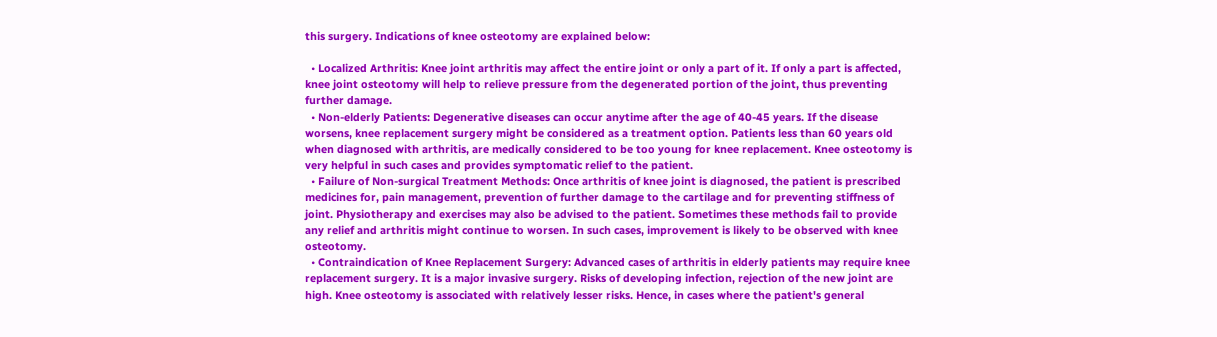this surgery. Indications of knee osteotomy are explained below:

  • Localized Arthritis: Knee joint arthritis may affect the entire joint or only a part of it. If only a part is affected, knee joint osteotomy will help to relieve pressure from the degenerated portion of the joint, thus preventing further damage.
  • Non-elderly Patients: Degenerative diseases can occur anytime after the age of 40-45 years. If the disease worsens, knee replacement surgery might be considered as a treatment option. Patients less than 60 years old when diagnosed with arthritis, are medically considered to be too young for knee replacement. Knee osteotomy is very helpful in such cases and provides symptomatic relief to the patient.
  • Failure of Non-surgical Treatment Methods: Once arthritis of knee joint is diagnosed, the patient is prescribed medicines for, pain management, prevention of further damage to the cartilage and for preventing stiffness of joint. Physiotherapy and exercises may also be advised to the patient. Sometimes these methods fail to provide any relief and arthritis might continue to worsen. In such cases, improvement is likely to be observed with knee osteotomy.
  • Contraindication of Knee Replacement Surgery: Advanced cases of arthritis in elderly patients may require knee replacement surgery. It is a major invasive surgery. Risks of developing infection, rejection of the new joint are high. Knee osteotomy is associated with relatively lesser risks. Hence, in cases where the patient's general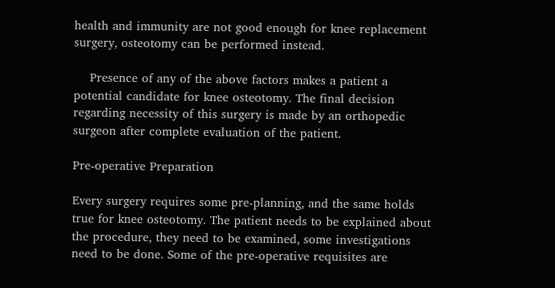health and immunity are not good enough for knee replacement surgery, osteotomy can be performed instead.

    Presence of any of the above factors makes a patient a potential candidate for knee osteotomy. The final decision regarding necessity of this surgery is made by an orthopedic surgeon after complete evaluation of the patient.

Pre-operative Preparation

Every surgery requires some pre-planning, and the same holds true for knee osteotomy. The patient needs to be explained about the procedure, they need to be examined, some investigations need to be done. Some of the pre-operative requisites are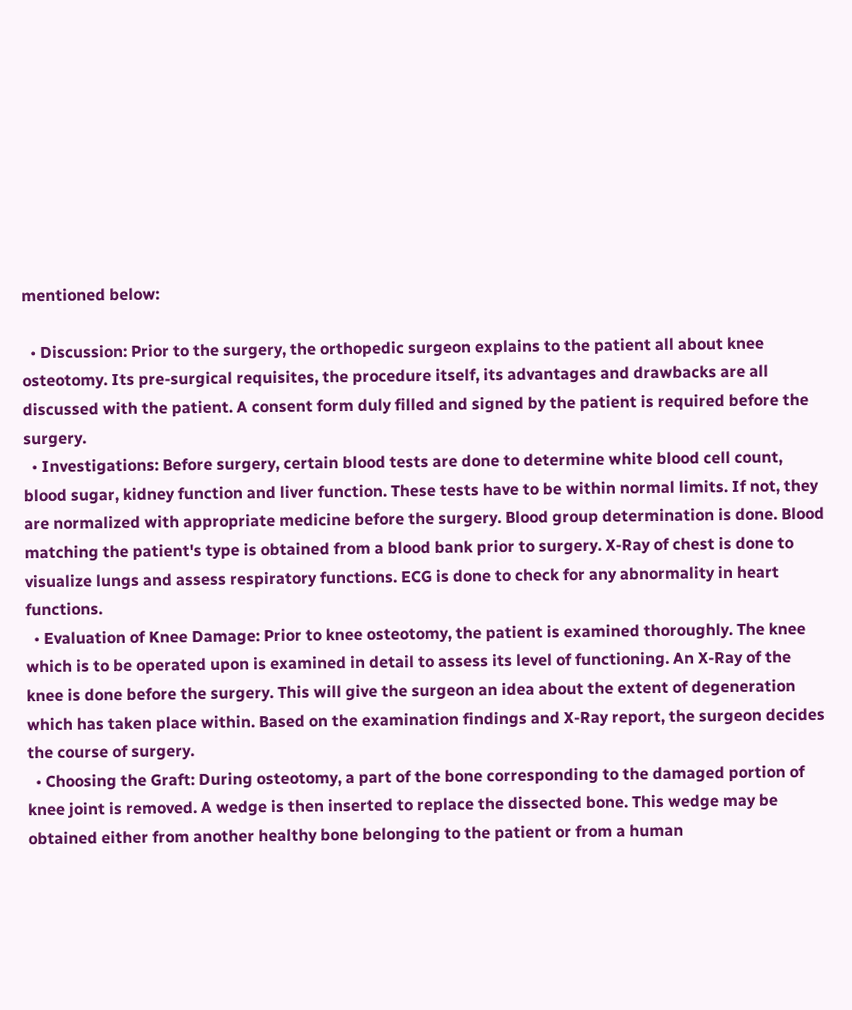mentioned below:

  • Discussion: Prior to the surgery, the orthopedic surgeon explains to the patient all about knee osteotomy. Its pre-surgical requisites, the procedure itself, its advantages and drawbacks are all discussed with the patient. A consent form duly filled and signed by the patient is required before the surgery.
  • Investigations: Before surgery, certain blood tests are done to determine white blood cell count, blood sugar, kidney function and liver function. These tests have to be within normal limits. If not, they are normalized with appropriate medicine before the surgery. Blood group determination is done. Blood matching the patient's type is obtained from a blood bank prior to surgery. X-Ray of chest is done to visualize lungs and assess respiratory functions. ECG is done to check for any abnormality in heart functions.
  • Evaluation of Knee Damage: Prior to knee osteotomy, the patient is examined thoroughly. The knee which is to be operated upon is examined in detail to assess its level of functioning. An X-Ray of the knee is done before the surgery. This will give the surgeon an idea about the extent of degeneration which has taken place within. Based on the examination findings and X-Ray report, the surgeon decides the course of surgery.
  • Choosing the Graft: During osteotomy, a part of the bone corresponding to the damaged portion of knee joint is removed. A wedge is then inserted to replace the dissected bone. This wedge may be obtained either from another healthy bone belonging to the patient or from a human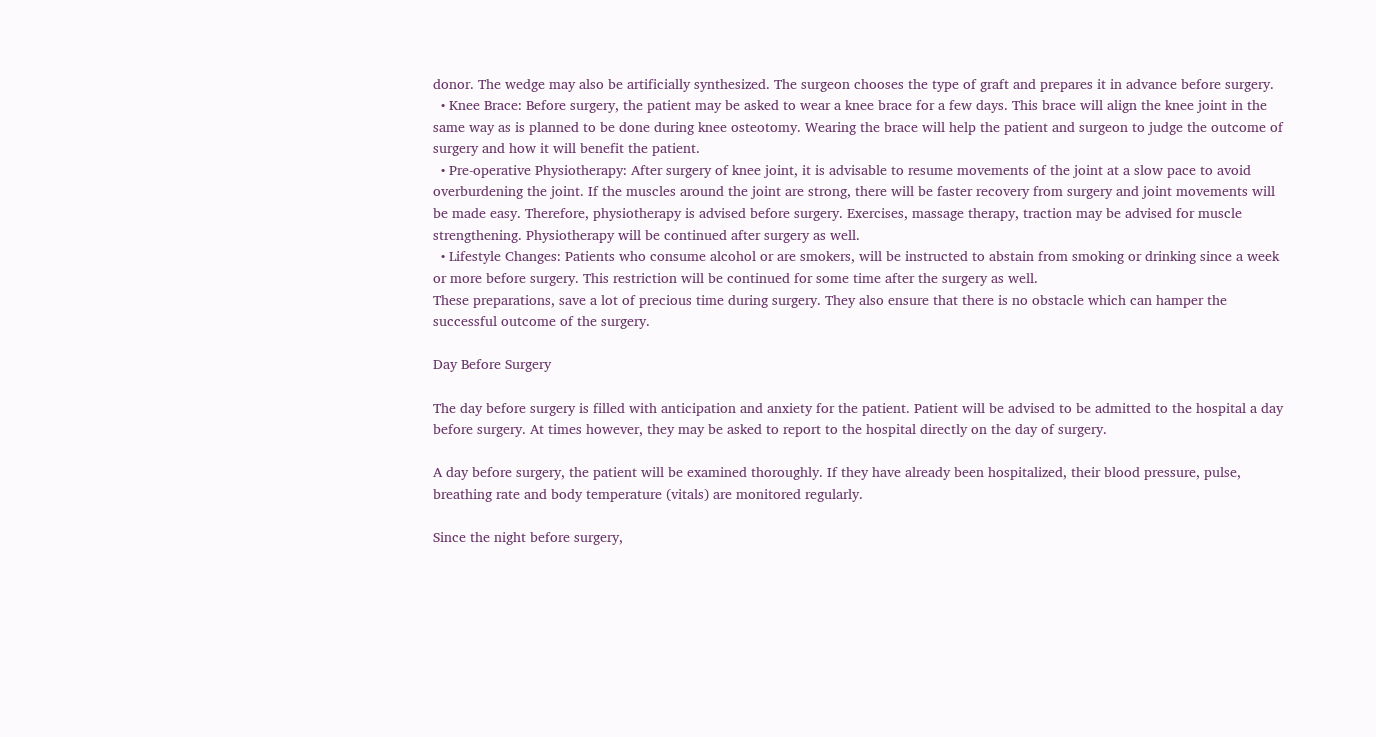donor. The wedge may also be artificially synthesized. The surgeon chooses the type of graft and prepares it in advance before surgery.
  • Knee Brace: Before surgery, the patient may be asked to wear a knee brace for a few days. This brace will align the knee joint in the same way as is planned to be done during knee osteotomy. Wearing the brace will help the patient and surgeon to judge the outcome of surgery and how it will benefit the patient.
  • Pre-operative Physiotherapy: After surgery of knee joint, it is advisable to resume movements of the joint at a slow pace to avoid overburdening the joint. If the muscles around the joint are strong, there will be faster recovery from surgery and joint movements will be made easy. Therefore, physiotherapy is advised before surgery. Exercises, massage therapy, traction may be advised for muscle strengthening. Physiotherapy will be continued after surgery as well.
  • Lifestyle Changes: Patients who consume alcohol or are smokers, will be instructed to abstain from smoking or drinking since a week or more before surgery. This restriction will be continued for some time after the surgery as well.
These preparations, save a lot of precious time during surgery. They also ensure that there is no obstacle which can hamper the successful outcome of the surgery.

Day Before Surgery

The day before surgery is filled with anticipation and anxiety for the patient. Patient will be advised to be admitted to the hospital a day before surgery. At times however, they may be asked to report to the hospital directly on the day of surgery.

A day before surgery, the patient will be examined thoroughly. If they have already been hospitalized, their blood pressure, pulse, breathing rate and body temperature (vitals) are monitored regularly.

Since the night before surgery,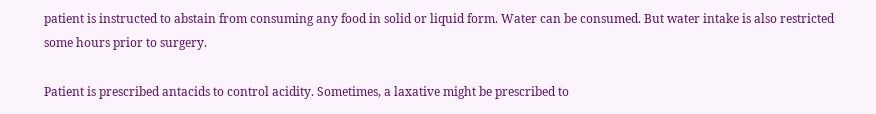patient is instructed to abstain from consuming any food in solid or liquid form. Water can be consumed. But water intake is also restricted some hours prior to surgery.

Patient is prescribed antacids to control acidity. Sometimes, a laxative might be prescribed to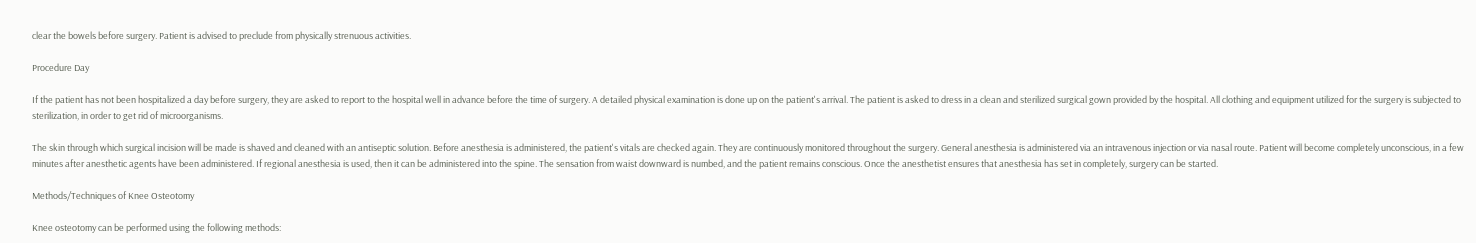clear the bowels before surgery. Patient is advised to preclude from physically strenuous activities.

Procedure Day

If the patient has not been hospitalized a day before surgery, they are asked to report to the hospital well in advance before the time of surgery. A detailed physical examination is done up on the patient's arrival. The patient is asked to dress in a clean and sterilized surgical gown provided by the hospital. All clothing and equipment utilized for the surgery is subjected to sterilization, in order to get rid of microorganisms.

The skin through which surgical incision will be made is shaved and cleaned with an antiseptic solution. Before anesthesia is administered, the patient's vitals are checked again. They are continuously monitored throughout the surgery. General anesthesia is administered via an intravenous injection or via nasal route. Patient will become completely unconscious, in a few minutes after anesthetic agents have been administered. If regional anesthesia is used, then it can be administered into the spine. The sensation from waist downward is numbed, and the patient remains conscious. Once the anesthetist ensures that anesthesia has set in completely, surgery can be started.

Methods/Techniques of Knee Osteotomy

Knee osteotomy can be performed using the following methods: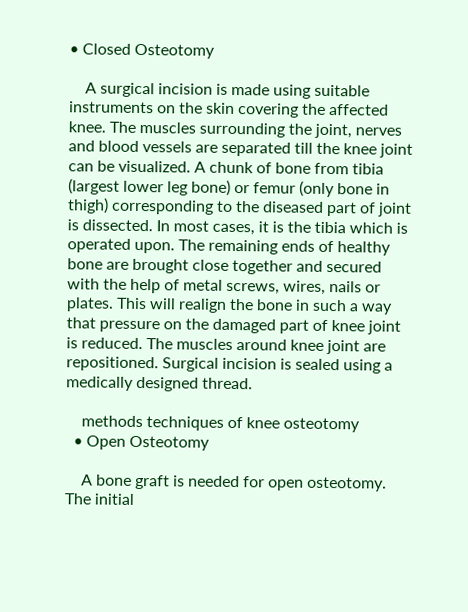• Closed Osteotomy

    A surgical incision is made using suitable instruments on the skin covering the affected knee. The muscles surrounding the joint, nerves and blood vessels are separated till the knee joint can be visualized. A chunk of bone from tibia (largest lower leg bone) or femur (only bone in thigh) corresponding to the diseased part of joint is dissected. In most cases, it is the tibia which is operated upon. The remaining ends of healthy bone are brought close together and secured with the help of metal screws, wires, nails or plates. This will realign the bone in such a way that pressure on the damaged part of knee joint is reduced. The muscles around knee joint are repositioned. Surgical incision is sealed using a medically designed thread.

    methods techniques of knee osteotomy
  • Open Osteotomy

    A bone graft is needed for open osteotomy. The initial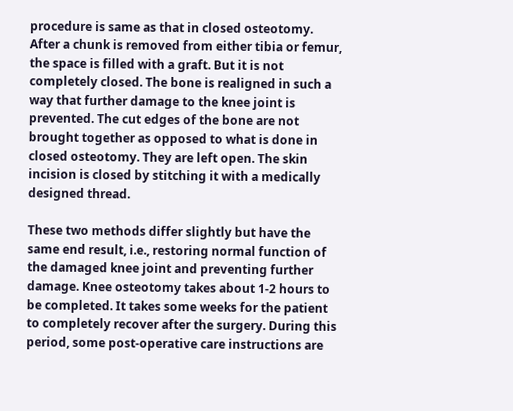procedure is same as that in closed osteotomy. After a chunk is removed from either tibia or femur, the space is filled with a graft. But it is not completely closed. The bone is realigned in such a way that further damage to the knee joint is prevented. The cut edges of the bone are not brought together as opposed to what is done in closed osteotomy. They are left open. The skin incision is closed by stitching it with a medically designed thread.

These two methods differ slightly but have the same end result, i.e., restoring normal function of the damaged knee joint and preventing further damage. Knee osteotomy takes about 1-2 hours to be completed. It takes some weeks for the patient to completely recover after the surgery. During this period, some post-operative care instructions are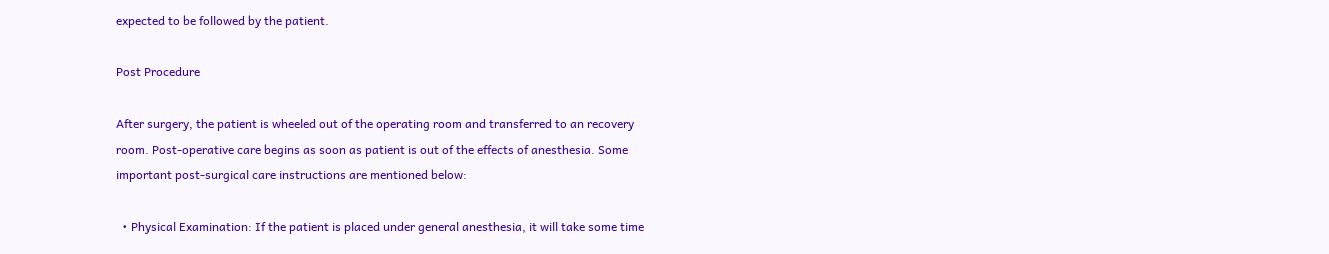expected to be followed by the patient.

Post Procedure

After surgery, the patient is wheeled out of the operating room and transferred to an recovery room. Post-operative care begins as soon as patient is out of the effects of anesthesia. Some important post-surgical care instructions are mentioned below:

  • Physical Examination: If the patient is placed under general anesthesia, it will take some time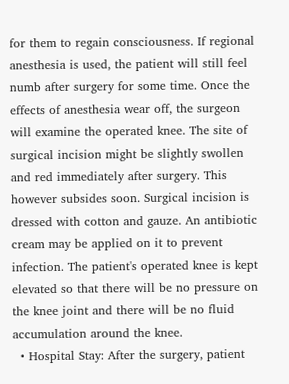for them to regain consciousness. If regional anesthesia is used, the patient will still feel numb after surgery for some time. Once the effects of anesthesia wear off, the surgeon will examine the operated knee. The site of surgical incision might be slightly swollen and red immediately after surgery. This however subsides soon. Surgical incision is dressed with cotton and gauze. An antibiotic cream may be applied on it to prevent infection. The patient's operated knee is kept elevated so that there will be no pressure on the knee joint and there will be no fluid accumulation around the knee.
  • Hospital Stay: After the surgery, patient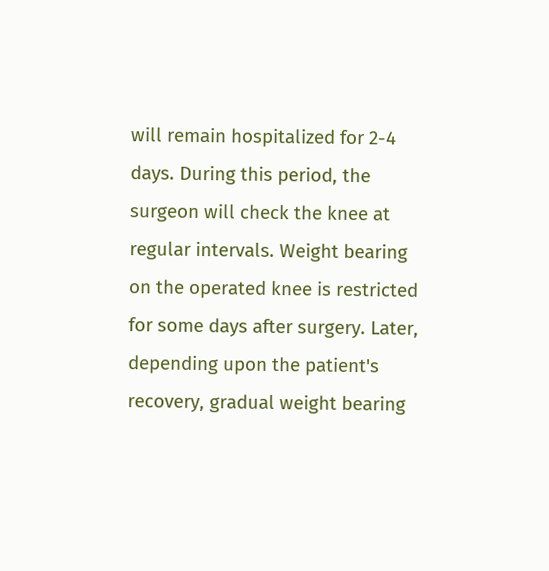will remain hospitalized for 2-4 days. During this period, the surgeon will check the knee at regular intervals. Weight bearing on the operated knee is restricted for some days after surgery. Later, depending upon the patient's recovery, gradual weight bearing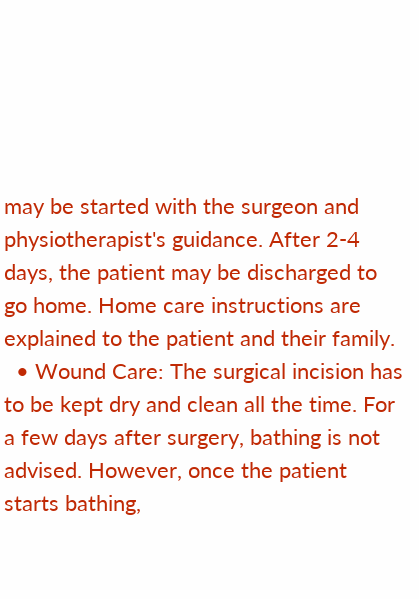may be started with the surgeon and physiotherapist's guidance. After 2-4 days, the patient may be discharged to go home. Home care instructions are explained to the patient and their family.
  • Wound Care: The surgical incision has to be kept dry and clean all the time. For a few days after surgery, bathing is not advised. However, once the patient starts bathing,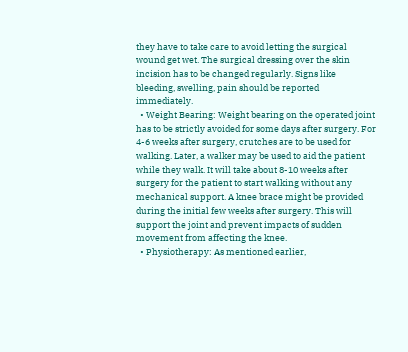they have to take care to avoid letting the surgical wound get wet. The surgical dressing over the skin incision has to be changed regularly. Signs like bleeding, swelling, pain should be reported immediately.
  • Weight Bearing: Weight bearing on the operated joint has to be strictly avoided for some days after surgery. For 4-6 weeks after surgery, crutches are to be used for walking. Later, a walker may be used to aid the patient while they walk. It will take about 8-10 weeks after surgery for the patient to start walking without any mechanical support. A knee brace might be provided during the initial few weeks after surgery. This will support the joint and prevent impacts of sudden movement from affecting the knee.
  • Physiotherapy: As mentioned earlier,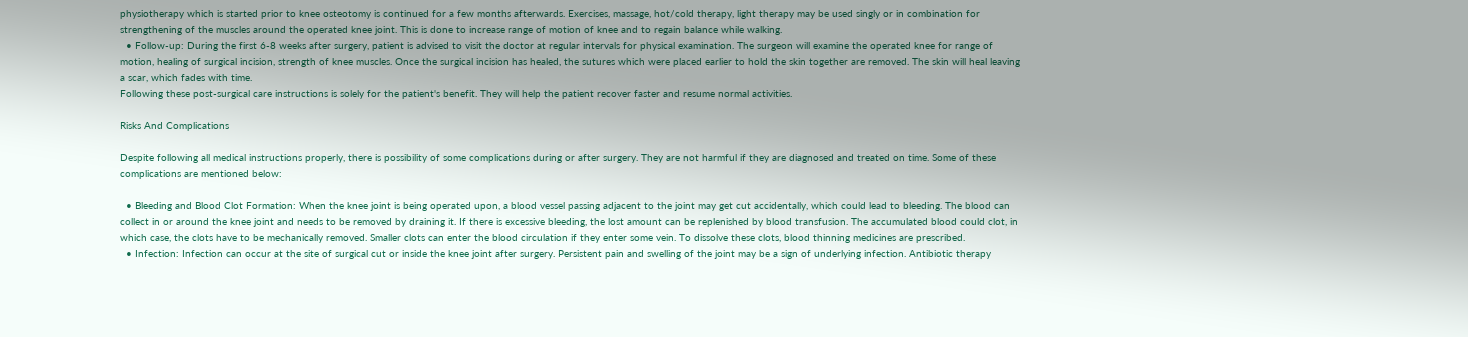physiotherapy which is started prior to knee osteotomy is continued for a few months afterwards. Exercises, massage, hot/cold therapy, light therapy may be used singly or in combination for strengthening of the muscles around the operated knee joint. This is done to increase range of motion of knee and to regain balance while walking.
  • Follow-up: During the first 6-8 weeks after surgery, patient is advised to visit the doctor at regular intervals for physical examination. The surgeon will examine the operated knee for range of motion, healing of surgical incision, strength of knee muscles. Once the surgical incision has healed, the sutures which were placed earlier to hold the skin together are removed. The skin will heal leaving a scar, which fades with time.
Following these post-surgical care instructions is solely for the patient's benefit. They will help the patient recover faster and resume normal activities.

Risks And Complications

Despite following all medical instructions properly, there is possibility of some complications during or after surgery. They are not harmful if they are diagnosed and treated on time. Some of these complications are mentioned below:

  • Bleeding and Blood Clot Formation: When the knee joint is being operated upon, a blood vessel passing adjacent to the joint may get cut accidentally, which could lead to bleeding. The blood can collect in or around the knee joint and needs to be removed by draining it. If there is excessive bleeding, the lost amount can be replenished by blood transfusion. The accumulated blood could clot, in which case, the clots have to be mechanically removed. Smaller clots can enter the blood circulation if they enter some vein. To dissolve these clots, blood thinning medicines are prescribed.
  • Infection: Infection can occur at the site of surgical cut or inside the knee joint after surgery. Persistent pain and swelling of the joint may be a sign of underlying infection. Antibiotic therapy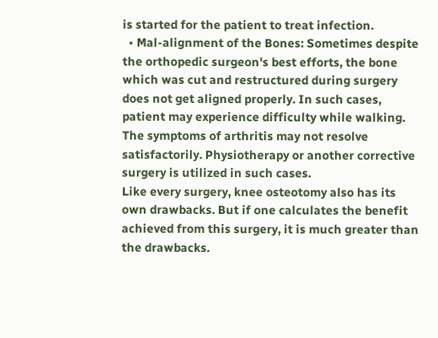is started for the patient to treat infection.
  • Mal-alignment of the Bones: Sometimes despite the orthopedic surgeon's best efforts, the bone which was cut and restructured during surgery does not get aligned properly. In such cases, patient may experience difficulty while walking. The symptoms of arthritis may not resolve satisfactorily. Physiotherapy or another corrective surgery is utilized in such cases.
Like every surgery, knee osteotomy also has its own drawbacks. But if one calculates the benefit achieved from this surgery, it is much greater than the drawbacks.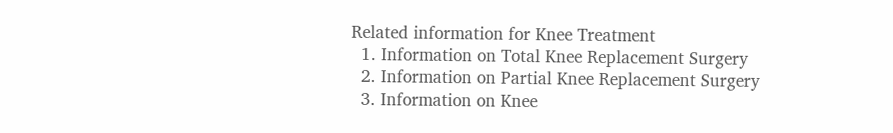Related information for Knee Treatment
  1. Information on Total Knee Replacement Surgery
  2. Information on Partial Knee Replacement Surgery
  3. Information on Knee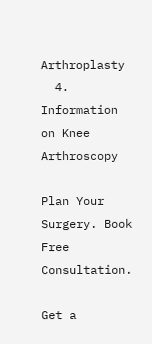Arthroplasty
  4. Information on Knee Arthroscopy

Plan Your Surgery. Book Free Consultation.

Get a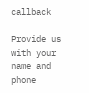callback

Provide us with your name and phone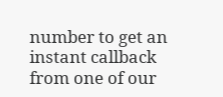number to get an instant callback from one of our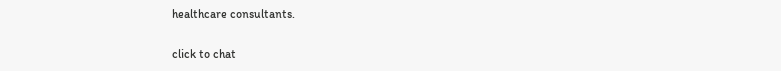healthcare consultants.

click to chat